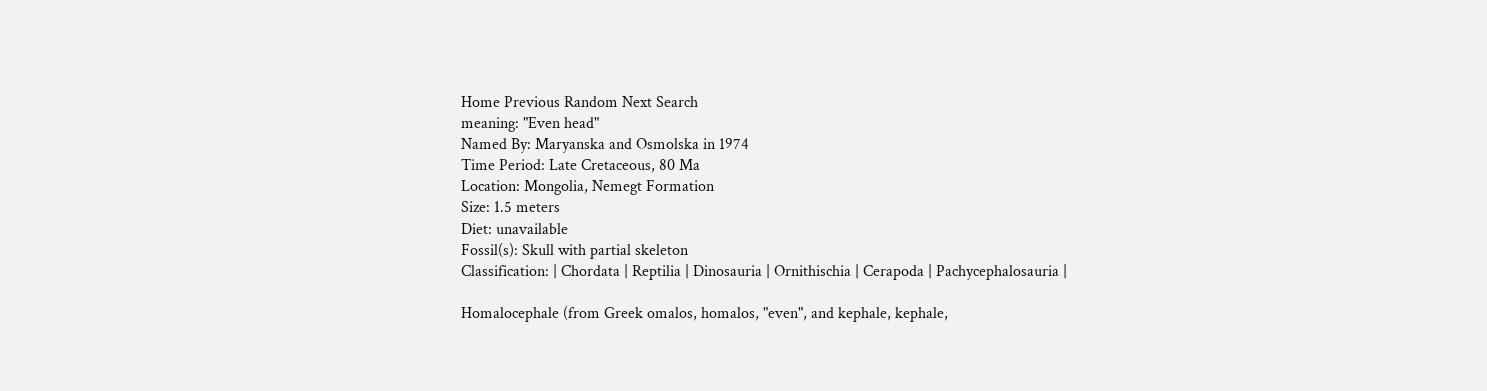Home Previous Random Next Search
meaning: "Even head"
Named By: Maryanska and Osmolska in 1974
Time Period: Late Cretaceous, 80 Ma
Location: Mongolia, Nemegt Formation
Size: 1.5 meters
Diet: unavailable
Fossil(s): Skull with partial skeleton
Classification: | Chordata | Reptilia | Dinosauria | Ornithischia | Cerapoda | Pachycephalosauria |

Homalocephale (from Greek omalos, homalos, "even", and kephale, kephale,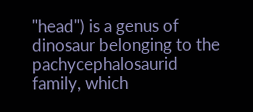"head") is a genus of dinosaur belonging to the pachycephalosaurid family, which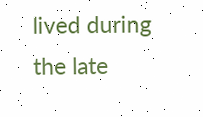lived during the late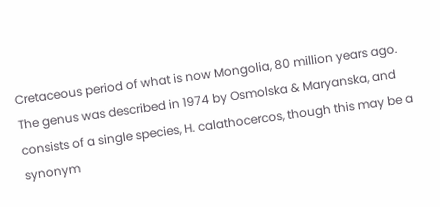Cretaceous period of what is now Mongolia, 80 million years ago. The genus was described in 1974 by Osmolska & Maryanska, and consists of a single species, H. calathocercos, though this may be a synonym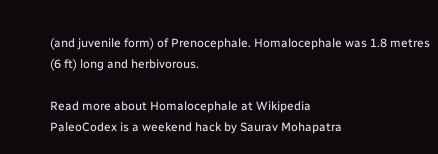(and juvenile form) of Prenocephale. Homalocephale was 1.8 metres (6 ft) long and herbivorous.

Read more about Homalocephale at Wikipedia
PaleoCodex is a weekend hack by Saurav Mohapatra